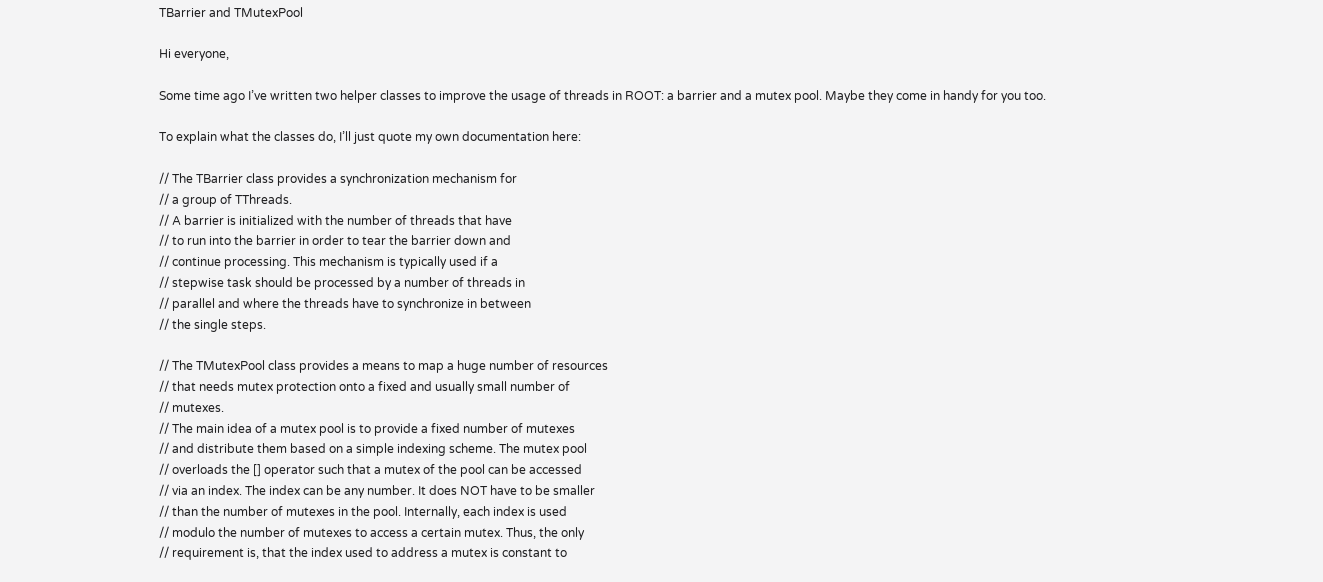TBarrier and TMutexPool

Hi everyone,

Some time ago I’ve written two helper classes to improve the usage of threads in ROOT: a barrier and a mutex pool. Maybe they come in handy for you too.

To explain what the classes do, I’ll just quote my own documentation here:

// The TBarrier class provides a synchronization mechanism for
// a group of TThreads.
// A barrier is initialized with the number of threads that have
// to run into the barrier in order to tear the barrier down and
// continue processing. This mechanism is typically used if a
// stepwise task should be processed by a number of threads in
// parallel and where the threads have to synchronize in between
// the single steps.

// The TMutexPool class provides a means to map a huge number of resources
// that needs mutex protection onto a fixed and usually small number of
// mutexes.
// The main idea of a mutex pool is to provide a fixed number of mutexes
// and distribute them based on a simple indexing scheme. The mutex pool
// overloads the [] operator such that a mutex of the pool can be accessed
// via an index. The index can be any number. It does NOT have to be smaller
// than the number of mutexes in the pool. Internally, each index is used
// modulo the number of mutexes to access a certain mutex. Thus, the only
// requirement is, that the index used to address a mutex is constant to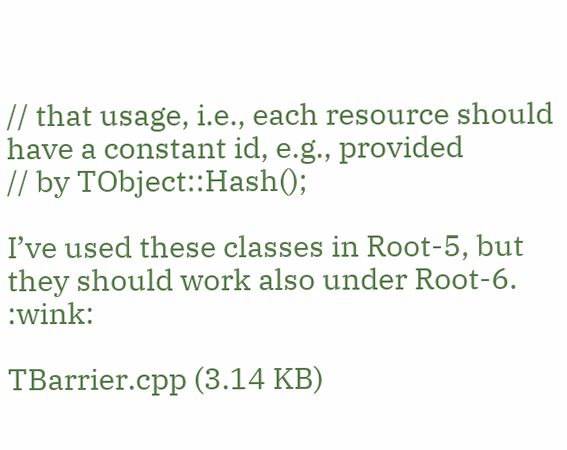// that usage, i.e., each resource should have a constant id, e.g., provided
// by TObject::Hash();

I’ve used these classes in Root-5, but they should work also under Root-6. :wink:

TBarrier.cpp (3.14 KB)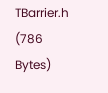TBarrier.h (786 Bytes)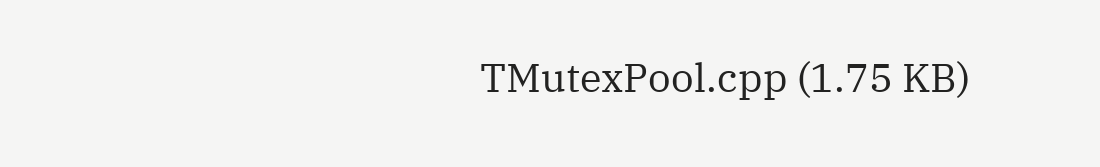TMutexPool.cpp (1.75 KB)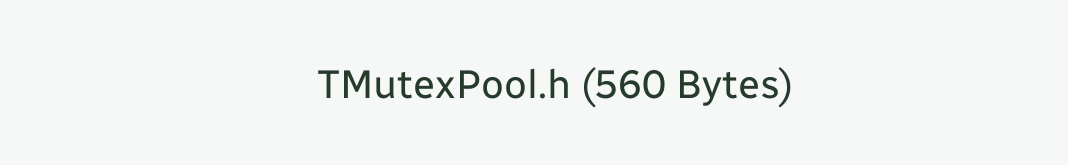TMutexPool.h (560 Bytes)